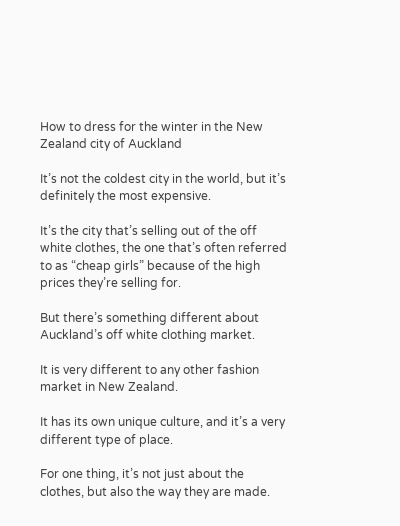How to dress for the winter in the New Zealand city of Auckland

It’s not the coldest city in the world, but it’s definitely the most expensive.

It’s the city that’s selling out of the off white clothes, the one that’s often referred to as “cheap girls” because of the high prices they’re selling for.

But there’s something different about Auckland’s off white clothing market.

It is very different to any other fashion market in New Zealand.

It has its own unique culture, and it’s a very different type of place.

For one thing, it’s not just about the clothes, but also the way they are made.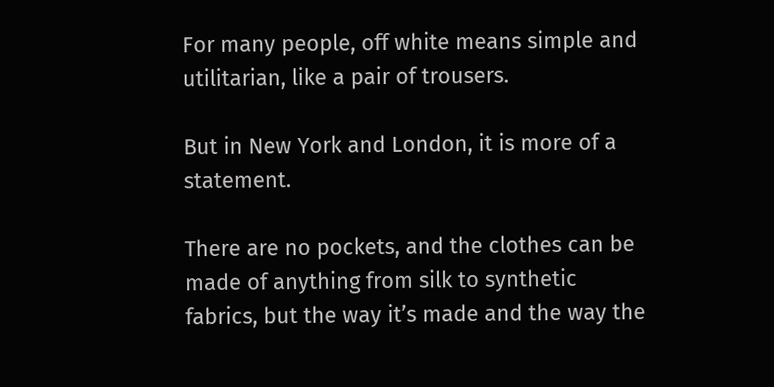For many people, off white means simple and utilitarian, like a pair of trousers.

But in New York and London, it is more of a statement.

There are no pockets, and the clothes can be made of anything from silk to synthetic fabrics, but the way it’s made and the way the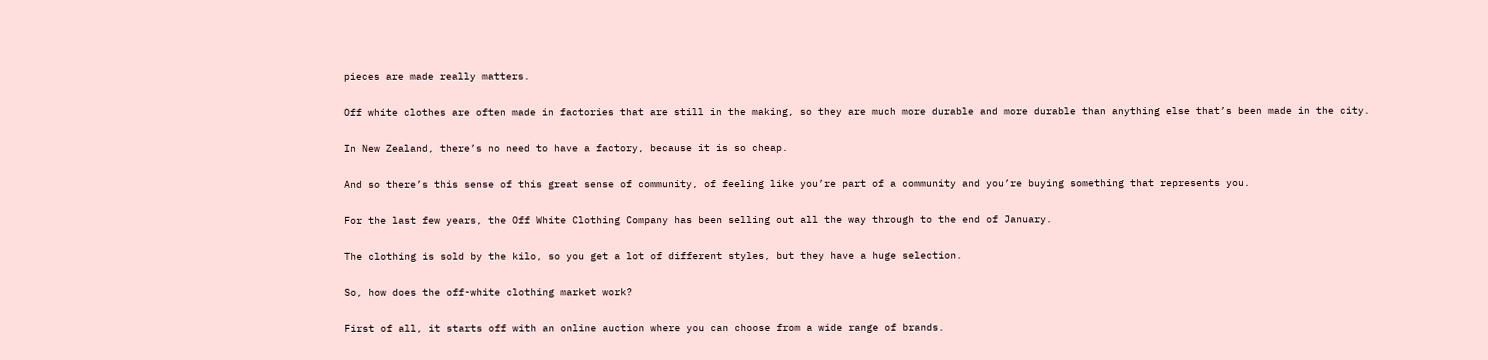pieces are made really matters.

Off white clothes are often made in factories that are still in the making, so they are much more durable and more durable than anything else that’s been made in the city.

In New Zealand, there’s no need to have a factory, because it is so cheap.

And so there’s this sense of this great sense of community, of feeling like you’re part of a community and you’re buying something that represents you.

For the last few years, the Off White Clothing Company has been selling out all the way through to the end of January.

The clothing is sold by the kilo, so you get a lot of different styles, but they have a huge selection.

So, how does the off-white clothing market work?

First of all, it starts off with an online auction where you can choose from a wide range of brands.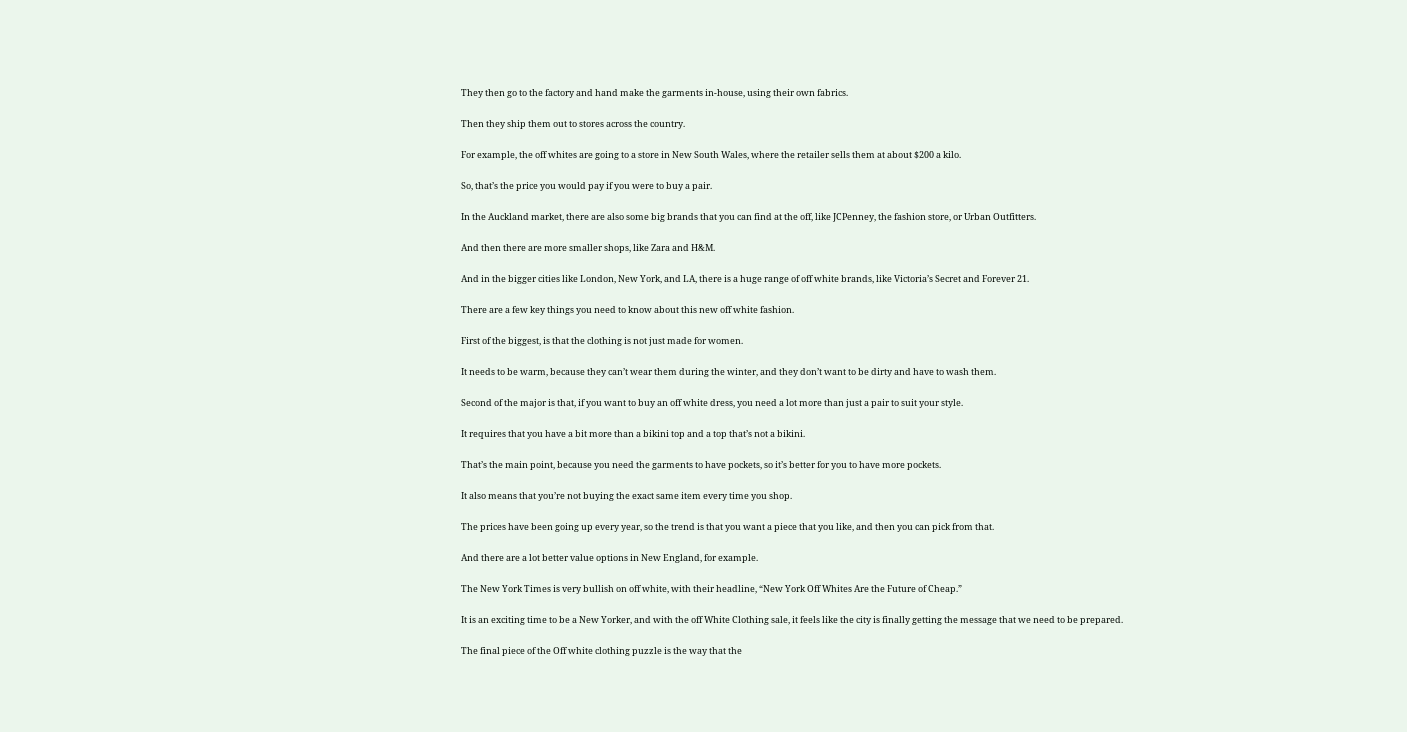They then go to the factory and hand make the garments in-house, using their own fabrics.

Then they ship them out to stores across the country.

For example, the off whites are going to a store in New South Wales, where the retailer sells them at about $200 a kilo.

So, that’s the price you would pay if you were to buy a pair.

In the Auckland market, there are also some big brands that you can find at the off, like JCPenney, the fashion store, or Urban Outfitters.

And then there are more smaller shops, like Zara and H&M.

And in the bigger cities like London, New York, and LA, there is a huge range of off white brands, like Victoria’s Secret and Forever 21.

There are a few key things you need to know about this new off white fashion.

First of the biggest, is that the clothing is not just made for women.

It needs to be warm, because they can’t wear them during the winter, and they don’t want to be dirty and have to wash them.

Second of the major is that, if you want to buy an off white dress, you need a lot more than just a pair to suit your style.

It requires that you have a bit more than a bikini top and a top that’s not a bikini.

That’s the main point, because you need the garments to have pockets, so it’s better for you to have more pockets.

It also means that you’re not buying the exact same item every time you shop.

The prices have been going up every year, so the trend is that you want a piece that you like, and then you can pick from that.

And there are a lot better value options in New England, for example.

The New York Times is very bullish on off white, with their headline, “New York Off Whites Are the Future of Cheap.”

It is an exciting time to be a New Yorker, and with the off White Clothing sale, it feels like the city is finally getting the message that we need to be prepared.

The final piece of the Off white clothing puzzle is the way that the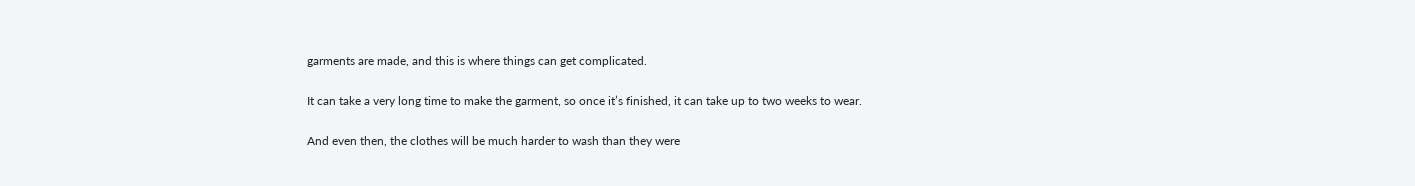garments are made, and this is where things can get complicated.

It can take a very long time to make the garment, so once it’s finished, it can take up to two weeks to wear.

And even then, the clothes will be much harder to wash than they were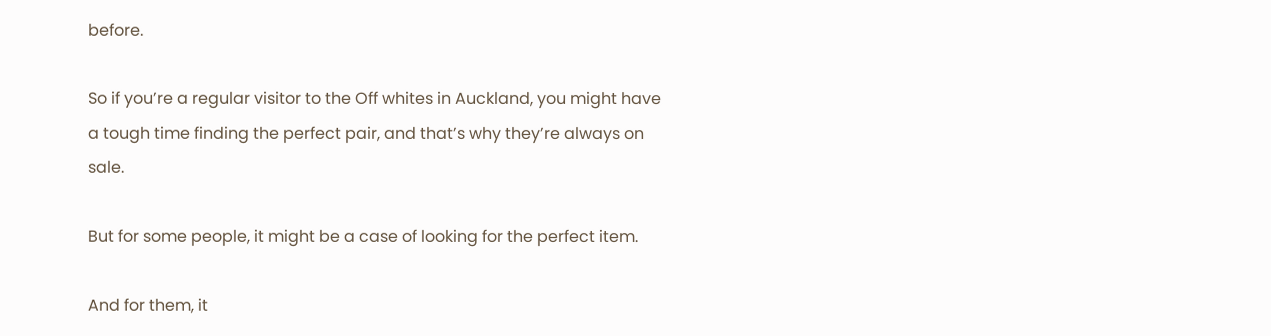before.

So if you’re a regular visitor to the Off whites in Auckland, you might have a tough time finding the perfect pair, and that’s why they’re always on sale.

But for some people, it might be a case of looking for the perfect item.

And for them, it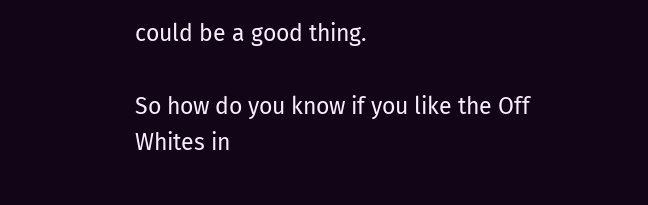could be a good thing.

So how do you know if you like the Off Whites in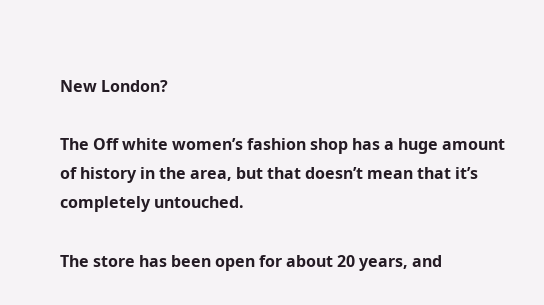New London?

The Off white women’s fashion shop has a huge amount of history in the area, but that doesn’t mean that it’s completely untouched.

The store has been open for about 20 years, and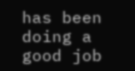has been doing a good job